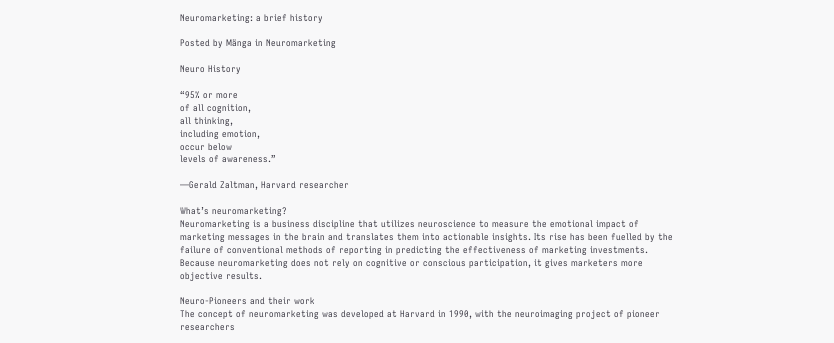Neuromarketing: a brief history

Posted by Mänga in Neuromarketing

Neuro History

“95% or more
of all cognition,
all thinking,
including emotion,
occur below
levels of awareness.”

—Gerald Zaltman, Harvard researcher

What’s neuromarketing?
Neuromarketing is a business discipline that utilizes neuroscience to measure the emotional impact of marketing messages in the brain and translates them into actionable insights. Its rise has been fuelled by the failure of conventional methods of reporting in predicting the effectiveness of marketing investments. Because neuromarketing does not rely on cognitive or conscious participation, it gives marketers more objective results.

Neuro-Pioneers and their work
The concept of neuromarketing was developed at Harvard in 1990, with the neuroimaging project of pioneer researchers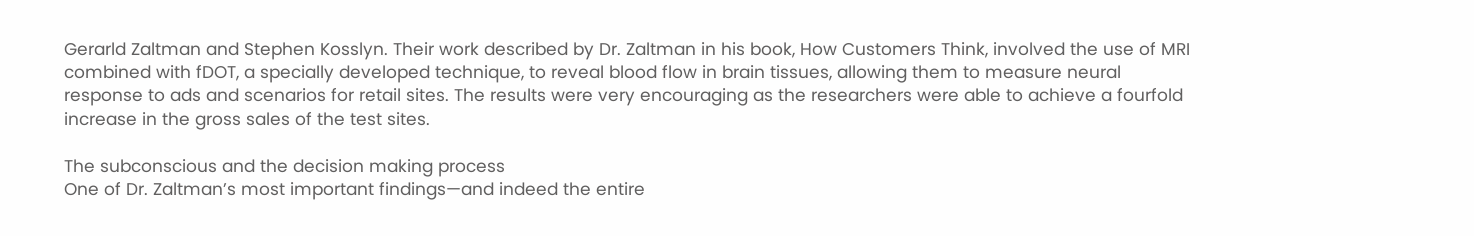Gerarld Zaltman and Stephen Kosslyn. Their work described by Dr. Zaltman in his book, How Customers Think, involved the use of MRI combined with fDOT, a specially developed technique, to reveal blood flow in brain tissues, allowing them to measure neural response to ads and scenarios for retail sites. The results were very encouraging as the researchers were able to achieve a fourfold increase in the gross sales of the test sites.

The subconscious and the decision making process
One of Dr. Zaltman’s most important findings—and indeed the entire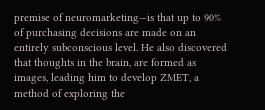premise of neuromarketing—is that up to 90% of purchasing decisions are made on an entirely subconscious level. He also discovered that thoughts in the brain, are formed as images, leading him to develop ZMET, a method of exploring the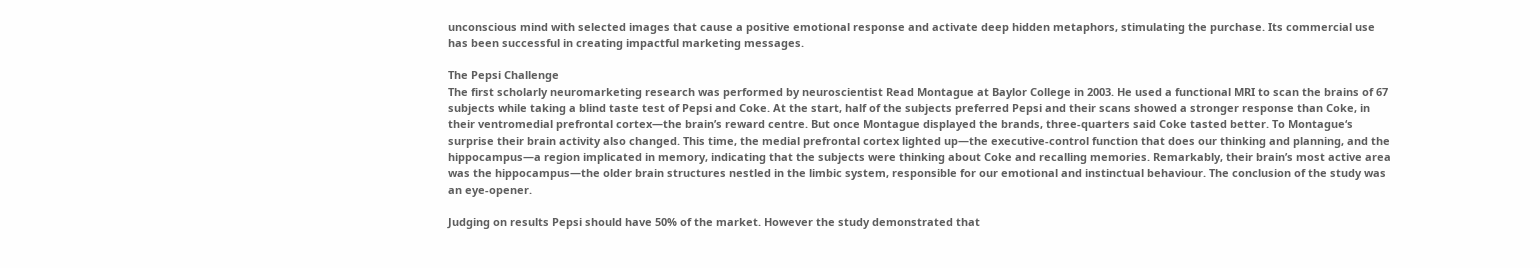unconscious mind with selected images that cause a positive emotional response and activate deep hidden metaphors, stimulating the purchase. Its commercial use has been successful in creating impactful marketing messages.

The Pepsi Challenge
The first scholarly neuromarketing research was performed by neuroscientist Read Montague at Baylor College in 2003. He used a functional MRI to scan the brains of 67 subjects while taking a blind taste test of Pepsi and Coke. At the start, half of the subjects preferred Pepsi and their scans showed a stronger response than Coke, in their ventromedial prefrontal cortex—the brain’s reward centre. But once Montague displayed the brands, three-quarters said Coke tasted better. To Montague‘s surprise their brain activity also changed. This time, the medial prefrontal cortex lighted up—the executive-control function that does our thinking and planning, and the hippocampus—a region implicated in memory, indicating that the subjects were thinking about Coke and recalling memories. Remarkably, their brain’s most active area was the hippocampus—the older brain structures nestled in the limbic system, responsible for our emotional and instinctual behaviour. The conclusion of the study was an eye-opener.

Judging on results Pepsi should have 50% of the market. However the study demonstrated that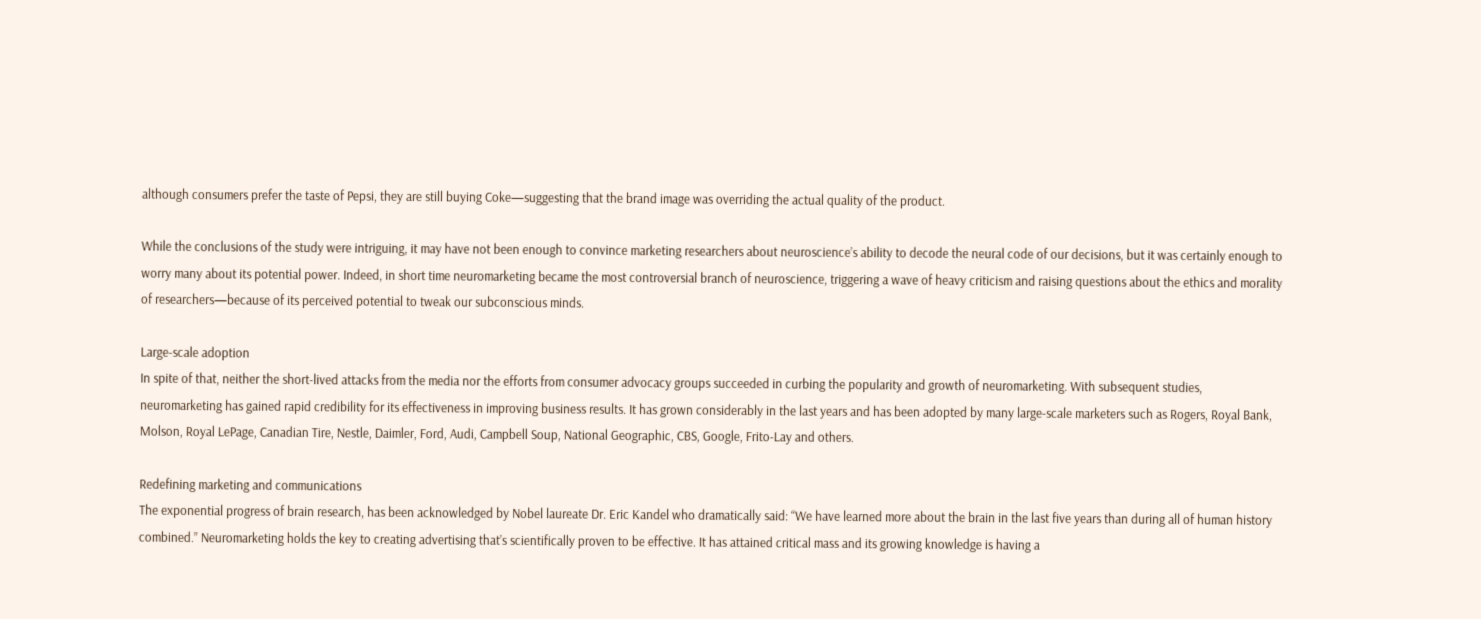although consumers prefer the taste of Pepsi, they are still buying Coke—suggesting that the brand image was overriding the actual quality of the product.

While the conclusions of the study were intriguing, it may have not been enough to convince marketing researchers about neuroscience’s ability to decode the neural code of our decisions, but it was certainly enough to worry many about its potential power. Indeed, in short time neuromarketing became the most controversial branch of neuroscience, triggering a wave of heavy criticism and raising questions about the ethics and morality of researchers—because of its perceived potential to tweak our subconscious minds.

Large-scale adoption
In spite of that, neither the short-lived attacks from the media nor the efforts from consumer advocacy groups succeeded in curbing the popularity and growth of neuromarketing. With subsequent studies, neuromarketing has gained rapid credibility for its effectiveness in improving business results. It has grown considerably in the last years and has been adopted by many large-scale marketers such as Rogers, Royal Bank, Molson, Royal LePage, Canadian Tire, Nestle, Daimler, Ford, Audi, Campbell Soup, National Geographic, CBS, Google, Frito-Lay and others.

Redefining marketing and communications
The exponential progress of brain research, has been acknowledged by Nobel laureate Dr. Eric Kandel who dramatically said: “We have learned more about the brain in the last five years than during all of human history combined.” Neuromarketing holds the key to creating advertising that’s scientifically proven to be effective. It has attained critical mass and its growing knowledge is having a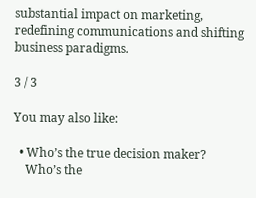substantial impact on marketing, redefining communications and shifting business paradigms.

3 / 3

You may also like:

  • Who’s the true decision maker?
    Who’s the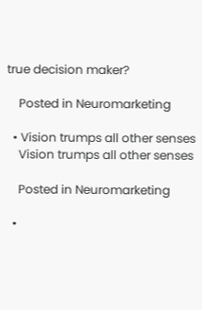true decision maker?

    Posted in Neuromarketing

  • Vision trumps all other senses
    Vision trumps all other senses

    Posted in Neuromarketing

  •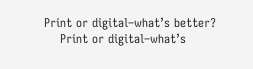Print or digital–what’s better?
    Print or digital–what’s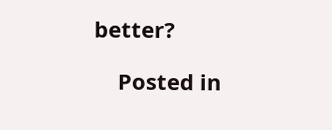better?

    Posted in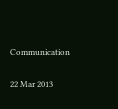Communication

22 Mar 2013